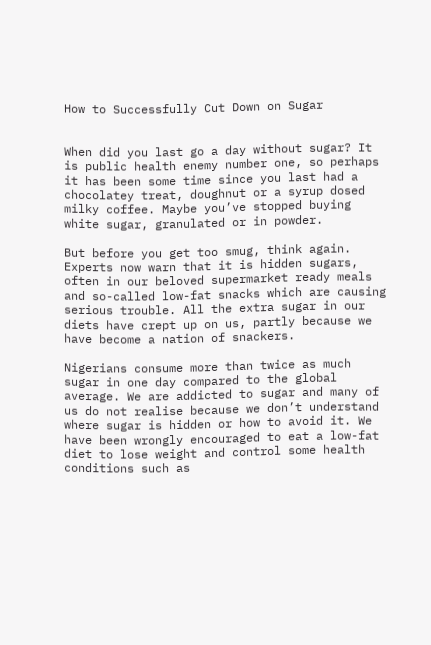How to Successfully Cut Down on Sugar


When did you last go a day without sugar? It is public health enemy number one, so perhaps it has been some time since you last had a chocolatey treat, doughnut or a syrup dosed milky coffee. Maybe you’ve stopped buying white sugar, granulated or in powder.

But before you get too smug, think again. Experts now warn that it is hidden sugars, often in our beloved supermarket ready meals and so-called low-fat snacks which are causing serious trouble. All the extra sugar in our diets have crept up on us, partly because we have become a nation of snackers.

Nigerians consume more than twice as much sugar in one day compared to the global average. We are addicted to sugar and many of us do not realise because we don’t understand where sugar is hidden or how to avoid it. We have been wrongly encouraged to eat a low-fat diet to lose weight and control some health conditions such as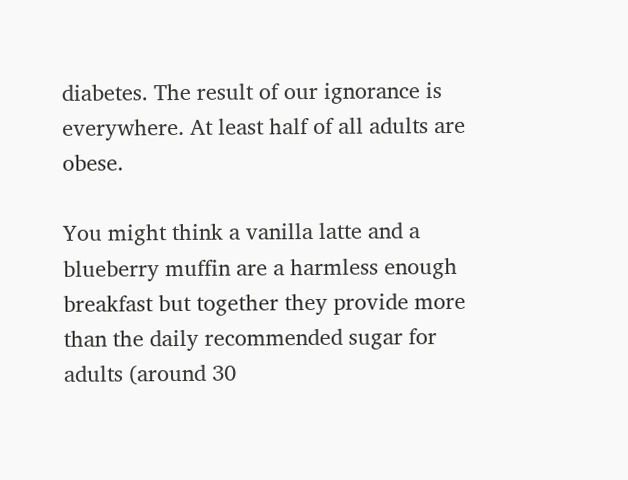diabetes. The result of our ignorance is everywhere. At least half of all adults are obese.

You might think a vanilla latte and a blueberry muffin are a harmless enough breakfast but together they provide more than the daily recommended sugar for adults (around 30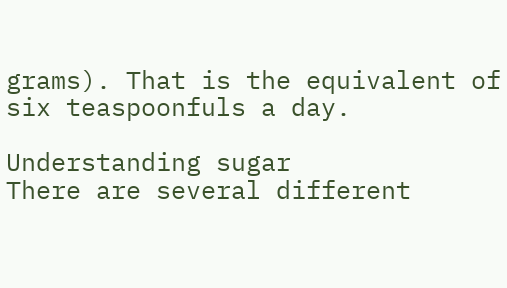grams). That is the equivalent of six teaspoonfuls a day.

Understanding sugar
There are several different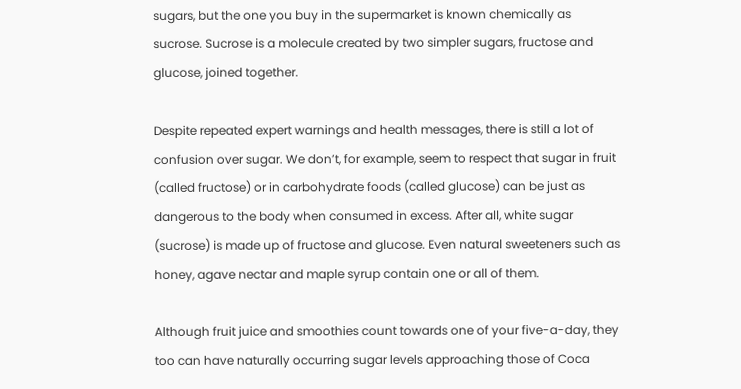sugars, but the one you buy in the supermarket is known chemically as sucrose. Sucrose is a molecule created by two simpler sugars, fructose and glucose, joined together.

Despite repeated expert warnings and health messages, there is still a lot of confusion over sugar. We don’t, for example, seem to respect that sugar in fruit (called fructose) or in carbohydrate foods (called glucose) can be just as dangerous to the body when consumed in excess. After all, white sugar (sucrose) is made up of fructose and glucose. Even natural sweeteners such as honey, agave nectar and maple syrup contain one or all of them.

Although fruit juice and smoothies count towards one of your five-a-day, they too can have naturally occurring sugar levels approaching those of Coca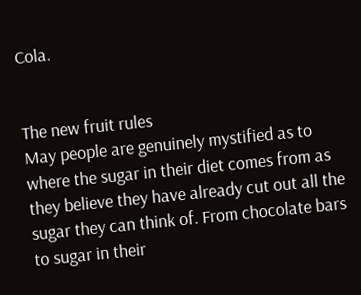Cola.


The new fruit rules
May people are genuinely mystified as to where the sugar in their diet comes from as they believe they have already cut out all the sugar they can think of. From chocolate bars to sugar in their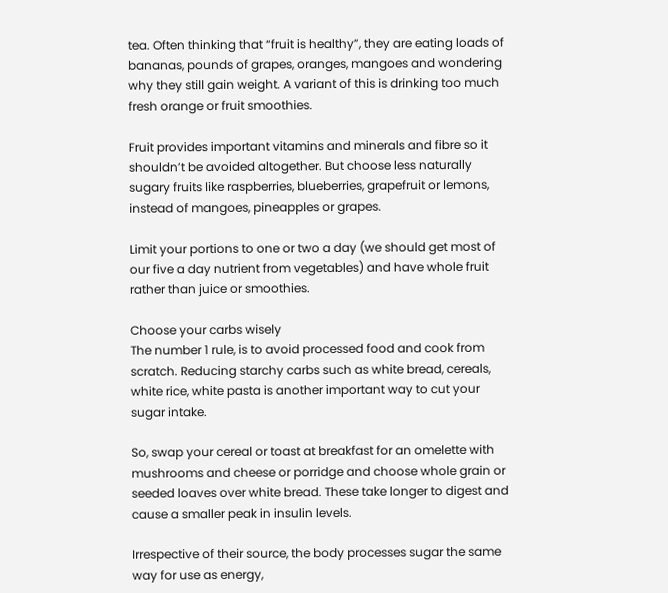tea. Often thinking that “fruit is healthy”, they are eating loads of bananas, pounds of grapes, oranges, mangoes and wondering why they still gain weight. A variant of this is drinking too much fresh orange or fruit smoothies.

Fruit provides important vitamins and minerals and fibre so it shouldn’t be avoided altogether. But choose less naturally sugary fruits like raspberries, blueberries, grapefruit or lemons, instead of mangoes, pineapples or grapes.

Limit your portions to one or two a day (we should get most of our five a day nutrient from vegetables) and have whole fruit rather than juice or smoothies.

Choose your carbs wisely
The number 1 rule, is to avoid processed food and cook from scratch. Reducing starchy carbs such as white bread, cereals, white rice, white pasta is another important way to cut your sugar intake.

So, swap your cereal or toast at breakfast for an omelette with mushrooms and cheese or porridge and choose whole grain or seeded loaves over white bread. These take longer to digest and cause a smaller peak in insulin levels.

Irrespective of their source, the body processes sugar the same way for use as energy,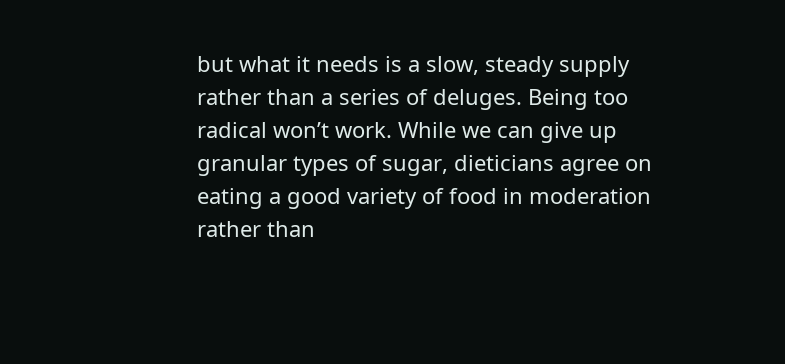but what it needs is a slow, steady supply rather than a series of deluges. Being too radical won’t work. While we can give up granular types of sugar, dieticians agree on eating a good variety of food in moderation rather than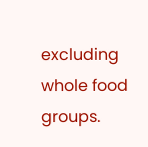excluding whole food groups.